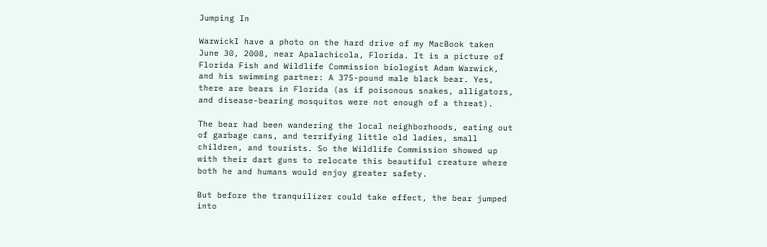Jumping In

WarwickI have a photo on the hard drive of my MacBook taken June 30, 2008, near Apalachicola, Florida. It is a picture of Florida Fish and Wildlife Commission biologist Adam Warwick, and his swimming partner: A 375-pound male black bear. Yes, there are bears in Florida (as if poisonous snakes, alligators, and disease-bearing mosquitos were not enough of a threat).

The bear had been wandering the local neighborhoods, eating out of garbage cans, and terrifying little old ladies, small children, and tourists. So the Wildlife Commission showed up with their dart guns to relocate this beautiful creature where both he and humans would enjoy greater safety.

But before the tranquilizer could take effect, the bear jumped into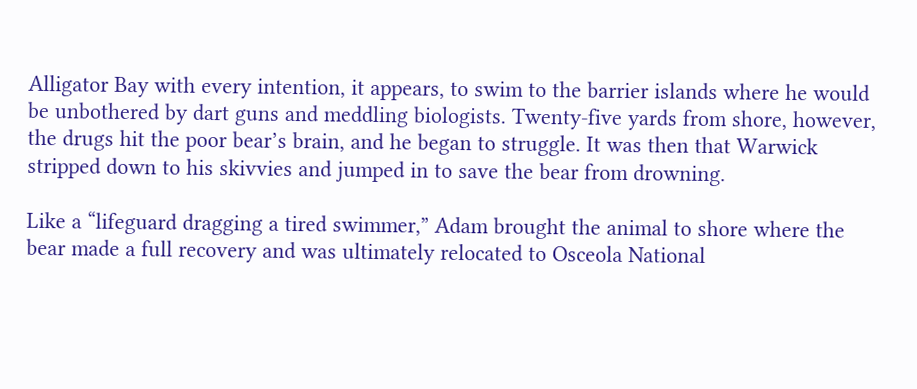Alligator Bay with every intention, it appears, to swim to the barrier islands where he would be unbothered by dart guns and meddling biologists. Twenty-five yards from shore, however, the drugs hit the poor bear’s brain, and he began to struggle. It was then that Warwick stripped down to his skivvies and jumped in to save the bear from drowning.

Like a “lifeguard dragging a tired swimmer,” Adam brought the animal to shore where the bear made a full recovery and was ultimately relocated to Osceola National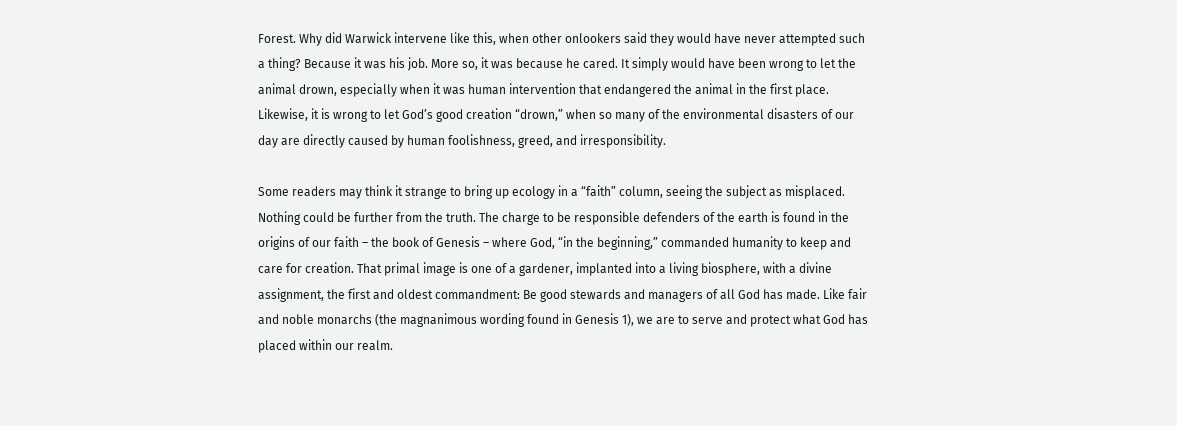Forest. Why did Warwick intervene like this, when other onlookers said they would have never attempted such a thing? Because it was his job. More so, it was because he cared. It simply would have been wrong to let the animal drown, especially when it was human intervention that endangered the animal in the first place. Likewise, it is wrong to let God’s good creation “drown,” when so many of the environmental disasters of our day are directly caused by human foolishness, greed, and irresponsibility.

Some readers may think it strange to bring up ecology in a “faith” column, seeing the subject as misplaced. Nothing could be further from the truth. The charge to be responsible defenders of the earth is found in the origins of our faith – the book of Genesis – where God, “in the beginning,” commanded humanity to keep and care for creation. That primal image is one of a gardener, implanted into a living biosphere, with a divine assignment, the first and oldest commandment: Be good stewards and managers of all God has made. Like fair and noble monarchs (the magnanimous wording found in Genesis 1), we are to serve and protect what God has placed within our realm.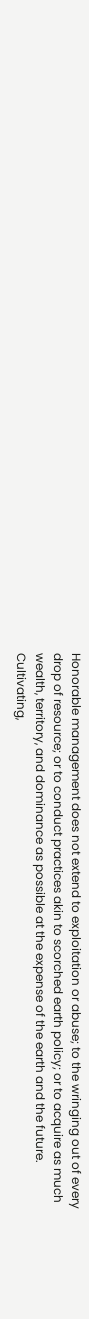Honorable management does not extend to exploitation or abuse; to the wringing out of every drop of resource; or to conduct practices akin to scorched earth policy; or to acquire as much wealth, territory, and dominance as possible at the expense of the earth and the future. Cultivating,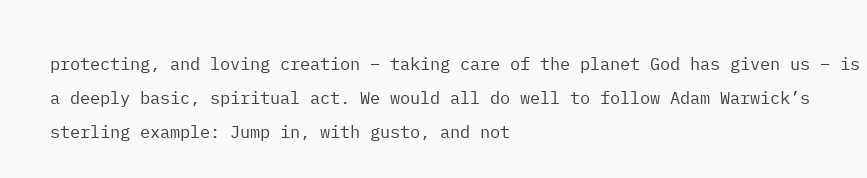protecting, and loving creation – taking care of the planet God has given us – is a deeply basic, spiritual act. We would all do well to follow Adam Warwick’s sterling example: Jump in, with gusto, and not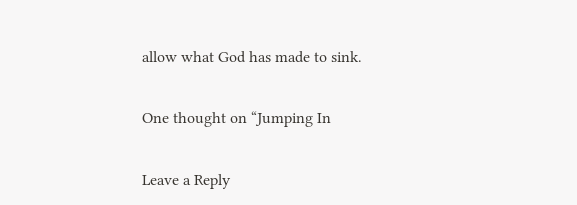allow what God has made to sink.

One thought on “Jumping In

Leave a Reply